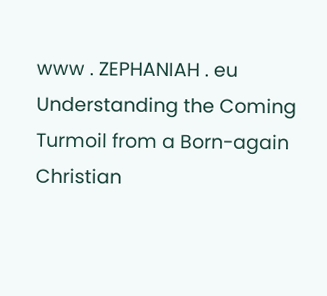www . ZEPHANIAH . eu
Understanding the Coming Turmoil from a Born-again Christian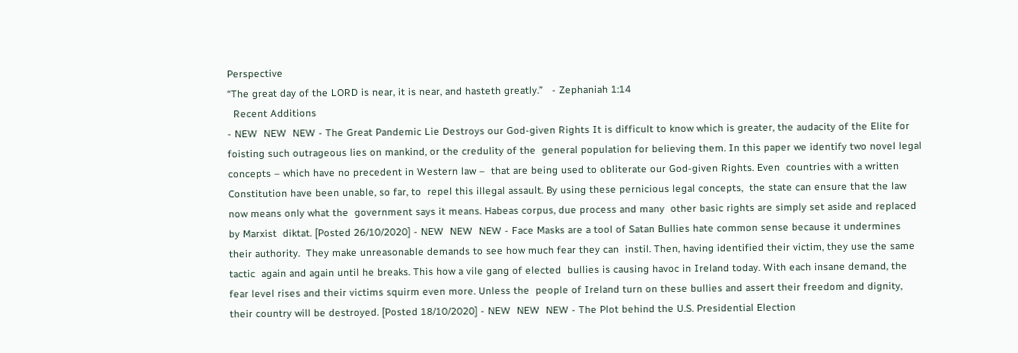Perspective
“The great day of the LORD is near, it is near, and hasteth greatly.”   - Zephaniah 1:14
  Recent Additions
- NEW  NEW  NEW - The Great Pandemic Lie Destroys our God-given Rights It is difficult to know which is greater, the audacity of the Elite for  foisting such outrageous lies on mankind, or the credulity of the  general population for believing them. In this paper we identify two novel legal concepts – which have no precedent in Western law –  that are being used to obliterate our God-given Rights. Even  countries with a written Constitution have been unable, so far, to  repel this illegal assault. By using these pernicious legal concepts,  the state can ensure that the law now means only what the  government says it means. Habeas corpus, due process and many  other basic rights are simply set aside and replaced by Marxist  diktat. [Posted 26/10/2020] - NEW  NEW  NEW - Face Masks are a tool of Satan Bullies hate common sense because it undermines their authority.  They make unreasonable demands to see how much fear they can  instil. Then, having identified their victim, they use the same tactic  again and again until he breaks. This how a vile gang of elected  bullies is causing havoc in Ireland today. With each insane demand, the fear level rises and their victims squirm even more. Unless the  people of Ireland turn on these bullies and assert their freedom and dignity, their country will be destroyed. [Posted 18/10/2020] - NEW  NEW  NEW - The Plot behind the U.S. Presidential Election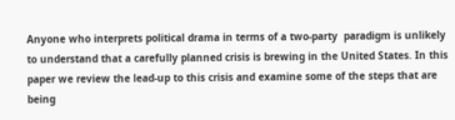Anyone who interprets political drama in terms of a two-party  paradigm is unlikely to understand that a carefully planned crisis is brewing in the United States. In this paper we review the lead-up to this crisis and examine some of the steps that are being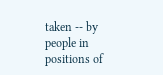taken -- by  people in positions of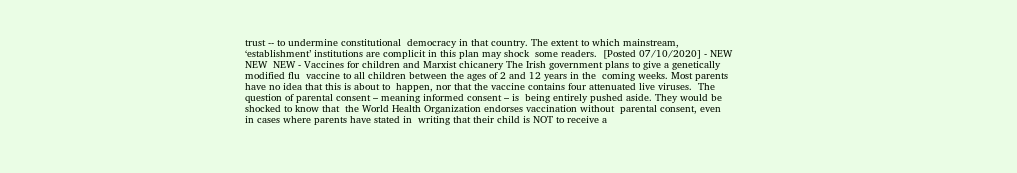trust -- to undermine constitutional  democracy in that country. The extent to which mainstream,  ‘establishment’ institutions are complicit in this plan may shock  some readers.  [Posted 07/10/2020] - NEW  NEW  NEW - Vaccines for children and Marxist chicanery The Irish government plans to give a genetically modified flu  vaccine to all children between the ages of 2 and 12 years in the  coming weeks. Most parents have no idea that this is about to  happen, nor that the vaccine contains four attenuated live viruses.  The question of parental consent – meaning informed consent – is  being entirely pushed aside. They would be shocked to know that  the World Health Organization endorses vaccination without  parental consent, even in cases where parents have stated in  writing that their child is NOT to receive a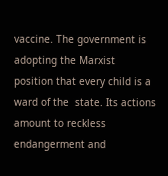vaccine. The government is adopting the Marxist position that every child is a ward of the  state. Its actions amount to reckless endangerment and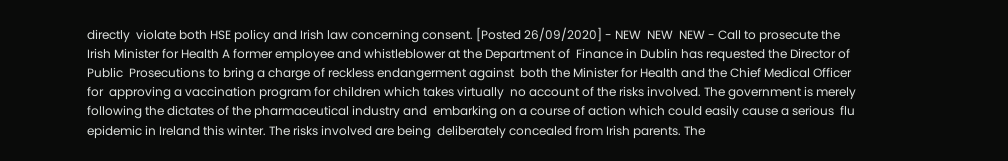directly  violate both HSE policy and Irish law concerning consent. [Posted 26/09/2020] - NEW  NEW  NEW - Call to prosecute the Irish Minister for Health A former employee and whistleblower at the Department of  Finance in Dublin has requested the Director of Public  Prosecutions to bring a charge of reckless endangerment against  both the Minister for Health and the Chief Medical Officer for  approving a vaccination program for children which takes virtually  no account of the risks involved. The government is merely  following the dictates of the pharmaceutical industry and  embarking on a course of action which could easily cause a serious  flu epidemic in Ireland this winter. The risks involved are being  deliberately concealed from Irish parents. The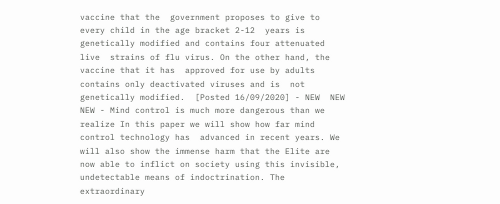vaccine that the  government proposes to give to every child in the age bracket 2-12  years is genetically modified and contains four attenuated live  strains of flu virus. On the other hand, the vaccine that it has  approved for use by adults contains only deactivated viruses and is  not genetically modified.  [Posted 16/09/2020] - NEW  NEW  NEW - Mind control is much more dangerous than we realize In this paper we will show how far mind control technology has  advanced in recent years. We will also show the immense harm that the Elite are now able to inflict on society using this invisible,  undetectable means of indoctrination. The extraordinary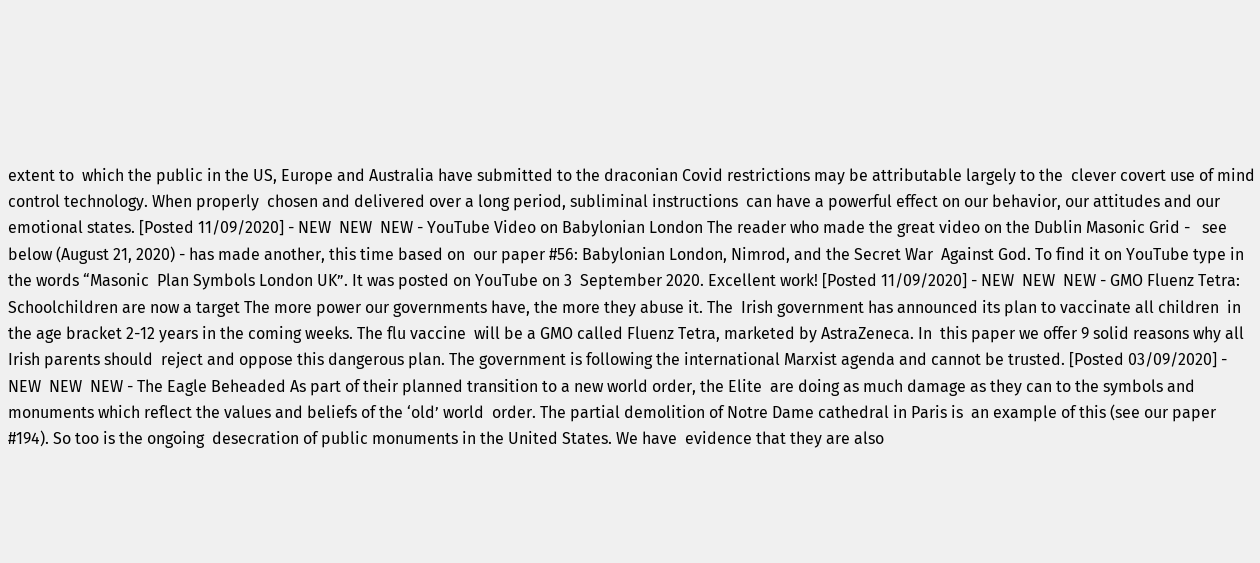extent to  which the public in the US, Europe and Australia have submitted to the draconian Covid restrictions may be attributable largely to the  clever covert use of mind control technology. When properly  chosen and delivered over a long period, subliminal instructions  can have a powerful effect on our behavior, our attitudes and our  emotional states. [Posted 11/09/2020] - NEW  NEW  NEW - YouTube Video on Babylonian London The reader who made the great video on the Dublin Masonic Grid -   see below (August 21, 2020) - has made another, this time based on  our paper #56: Babylonian London, Nimrod, and the Secret War  Against God. To find it on YouTube type in the words “Masonic  Plan Symbols London UK”. It was posted on YouTube on 3  September 2020. Excellent work! [Posted 11/09/2020] - NEW  NEW  NEW - GMO Fluenz Tetra: Schoolchildren are now a target The more power our governments have, the more they abuse it. The  Irish government has announced its plan to vaccinate all children  in the age bracket 2-12 years in the coming weeks. The flu vaccine  will be a GMO called Fluenz Tetra, marketed by AstraZeneca. In  this paper we offer 9 solid reasons why all Irish parents should  reject and oppose this dangerous plan. The government is following the international Marxist agenda and cannot be trusted. [Posted 03/09/2020] - NEW  NEW  NEW - The Eagle Beheaded As part of their planned transition to a new world order, the Elite  are doing as much damage as they can to the symbols and  monuments which reflect the values and beliefs of the ‘old’ world  order. The partial demolition of Notre Dame cathedral in Paris is  an example of this (see our paper #194). So too is the ongoing  desecration of public monuments in the United States. We have  evidence that they are also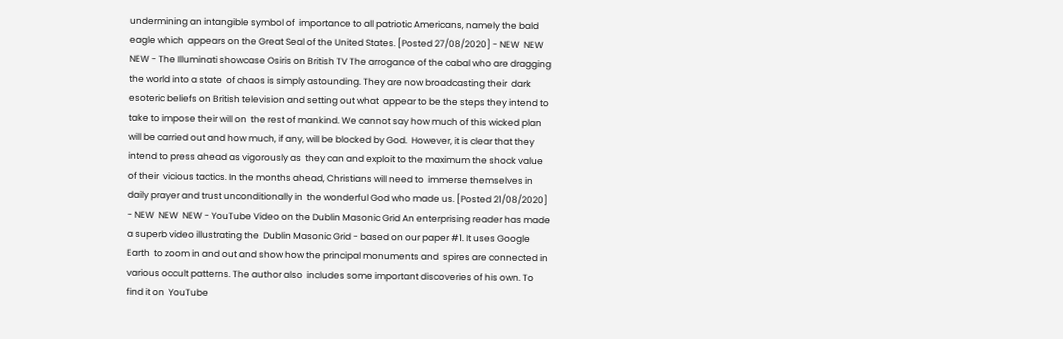undermining an intangible symbol of  importance to all patriotic Americans, namely the bald eagle which  appears on the Great Seal of the United States. [Posted 27/08/2020] - NEW  NEW  NEW - The Illuminati showcase Osiris on British TV The arrogance of the cabal who are dragging the world into a state  of chaos is simply astounding. They are now broadcasting their  dark esoteric beliefs on British television and setting out what  appear to be the steps they intend to take to impose their will on  the rest of mankind. We cannot say how much of this wicked plan  will be carried out and how much, if any, will be blocked by God.  However, it is clear that they intend to press ahead as vigorously as  they can and exploit to the maximum the shock value of their  vicious tactics. In the months ahead, Christians will need to  immerse themselves in daily prayer and trust unconditionally in  the wonderful God who made us. [Posted 21/08/2020] - NEW  NEW  NEW - YouTube Video on the Dublin Masonic Grid An enterprising reader has made a superb video illustrating the  Dublin Masonic Grid - based on our paper #1. It uses Google Earth  to zoom in and out and show how the principal monuments and  spires are connected in various occult patterns. The author also  includes some important discoveries of his own. To find it on  YouTube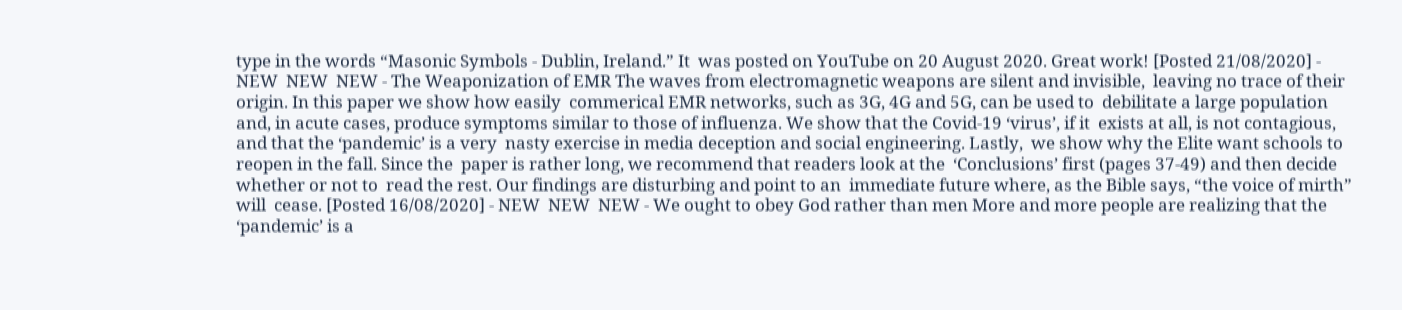type in the words “Masonic Symbols - Dublin, Ireland.” It  was posted on YouTube on 20 August 2020. Great work! [Posted 21/08/2020] - NEW  NEW  NEW - The Weaponization of EMR The waves from electromagnetic weapons are silent and invisible,  leaving no trace of their origin. In this paper we show how easily  commerical EMR networks, such as 3G, 4G and 5G, can be used to  debilitate a large population and, in acute cases, produce symptoms similar to those of influenza. We show that the Covid-19 ‘virus’, if it  exists at all, is not contagious, and that the ‘pandemic’ is a very  nasty exercise in media deception and social engineering. Lastly,  we show why the Elite want schools to reopen in the fall. Since the  paper is rather long, we recommend that readers look at the  ‘Conclusions’ first (pages 37-49) and then decide whether or not to  read the rest. Our findings are disturbing and point to an  immediate future where, as the Bible says, “the voice of mirth” will  cease. [Posted 16/08/2020] - NEW  NEW  NEW - We ought to obey God rather than men More and more people are realizing that the ‘pandemic’ is a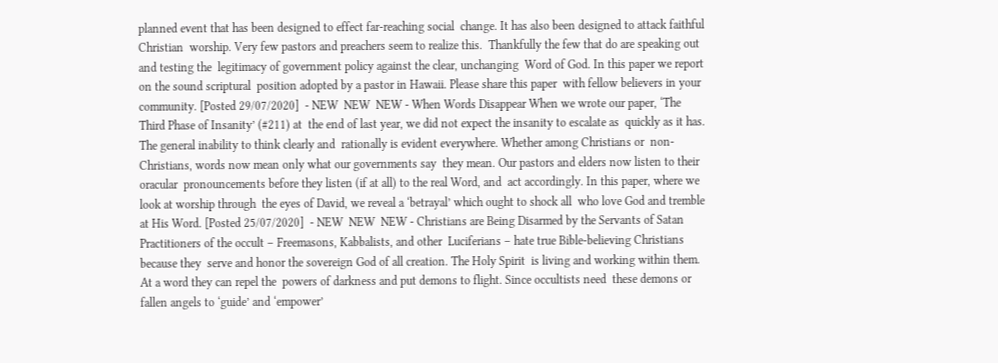planned event that has been designed to effect far-reaching social  change. It has also been designed to attack faithful Christian  worship. Very few pastors and preachers seem to realize this.  Thankfully the few that do are speaking out and testing the  legitimacy of government policy against the clear, unchanging  Word of God. In this paper we report on the sound scriptural  position adopted by a pastor in Hawaii. Please share this paper  with fellow believers in your community. [Posted 29/07/2020]  - NEW  NEW  NEW - When Words Disappear When we wrote our paper, ‘The Third Phase of Insanity’ (#211) at  the end of last year, we did not expect the insanity to escalate as  quickly as it has. The general inability to think clearly and  rationally is evident everywhere. Whether among Christians or  non-Christians, words now mean only what our governments say  they mean. Our pastors and elders now listen to their oracular  pronouncements before they listen (if at all) to the real Word, and  act accordingly. In this paper, where we look at worship through  the eyes of David, we reveal a ‘betrayal’ which ought to shock all  who love God and tremble at His Word. [Posted 25/07/2020]  - NEW  NEW  NEW - Christians are Being Disarmed by the Servants of Satan Practitioners of the occult – Freemasons, Kabbalists, and other  Luciferians – hate true Bible-believing Christians because they  serve and honor the sovereign God of all creation. The Holy Spirit  is living and working within them. At a word they can repel the  powers of darkness and put demons to flight. Since occultists need  these demons or fallen angels to ‘guide’ and ‘empower’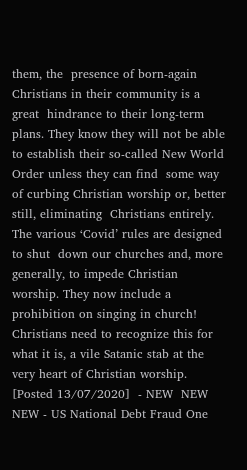them, the  presence of born-again Christians in their community is a great  hindrance to their long-term plans. They know they will not be able  to establish their so-called New World Order unless they can find  some way of curbing Christian worship or, better still, eliminating  Christians entirely. The various ‘Covid’ rules are designed to shut  down our churches and, more generally, to impede Christian  worship. They now include a prohibition on singing in church!  Christians need to recognize this for what it is, a vile Satanic stab at the very heart of Christian worship. [Posted 13/07/2020]  - NEW  NEW  NEW - US National Debt Fraud One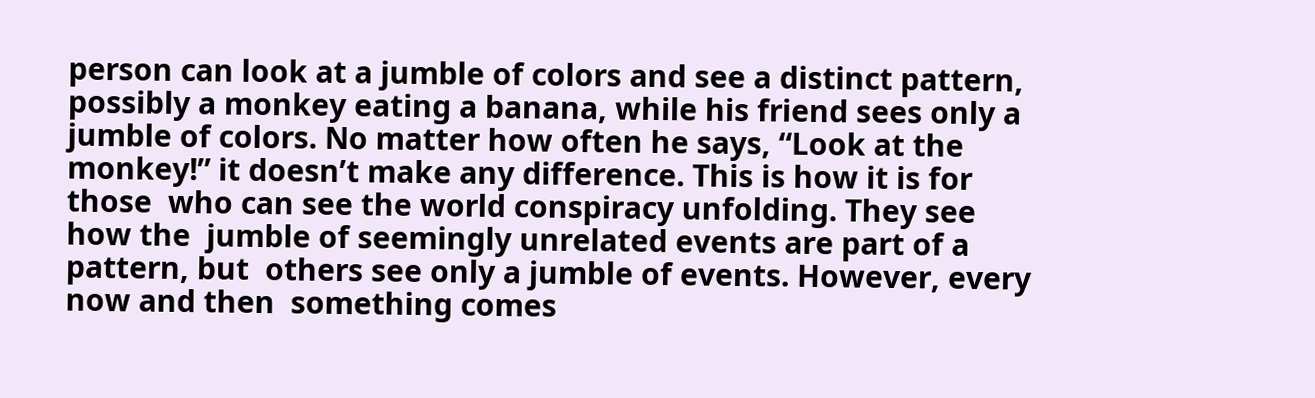person can look at a jumble of colors and see a distinct pattern, possibly a monkey eating a banana, while his friend sees only a  jumble of colors. No matter how often he says, “Look at the  monkey!” it doesn’t make any difference. This is how it is for those  who can see the world conspiracy unfolding. They see how the  jumble of seemingly unrelated events are part of a pattern, but  others see only a jumble of events. However, every now and then  something comes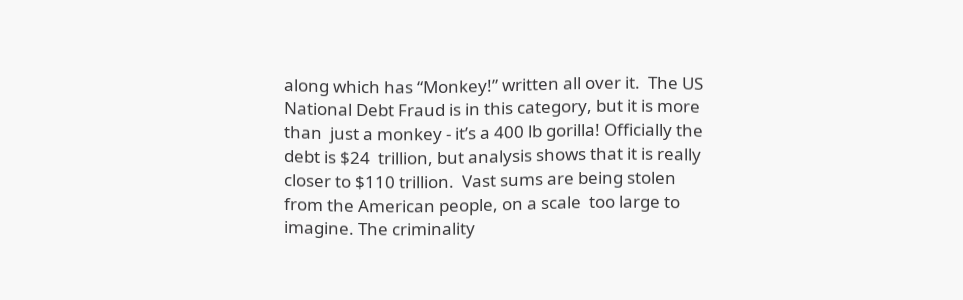along which has “Monkey!” written all over it.  The US National Debt Fraud is in this category, but it is more than  just a monkey - it’s a 400 lb gorilla! Officially the debt is $24  trillion, but analysis shows that it is really closer to $110 trillion.  Vast sums are being stolen from the American people, on a scale  too large to imagine. The criminality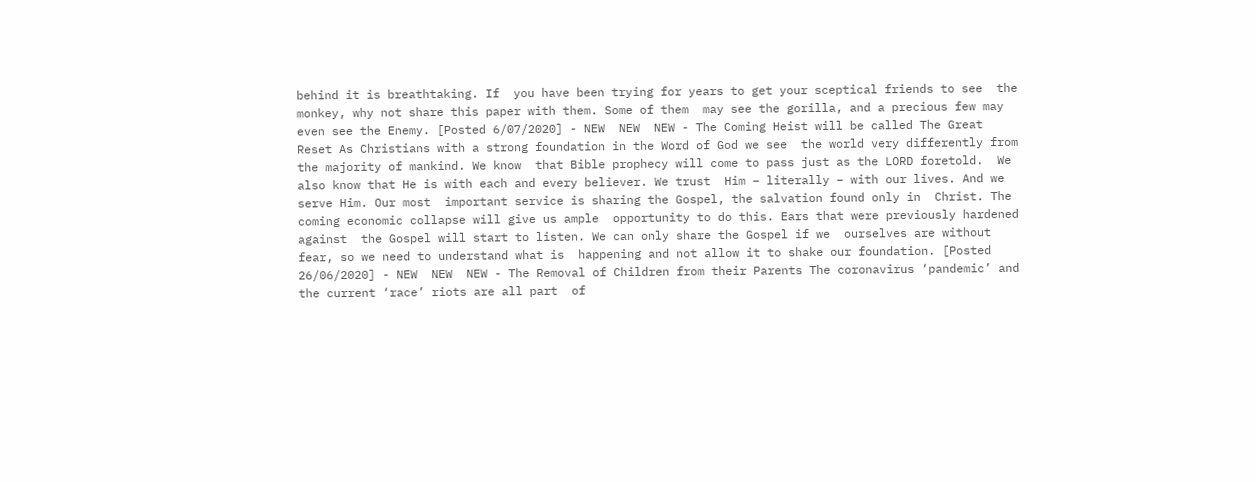behind it is breathtaking. If  you have been trying for years to get your sceptical friends to see  the monkey, why not share this paper with them. Some of them  may see the gorilla, and a precious few may even see the Enemy. [Posted 6/07/2020] - NEW  NEW  NEW - The Coming Heist will be called The Great Reset As Christians with a strong foundation in the Word of God we see  the world very differently from the majority of mankind. We know  that Bible prophecy will come to pass just as the LORD foretold.  We also know that He is with each and every believer. We trust  Him – literally – with our lives. And we serve Him. Our most  important service is sharing the Gospel, the salvation found only in  Christ. The coming economic collapse will give us ample  opportunity to do this. Ears that were previously hardened against  the Gospel will start to listen. We can only share the Gospel if we  ourselves are without fear, so we need to understand what is  happening and not allow it to shake our foundation. [Posted 26/06/2020] - NEW  NEW  NEW - The Removal of Children from their Parents The coronavirus ‘pandemic’ and the current ‘race’ riots are all part  of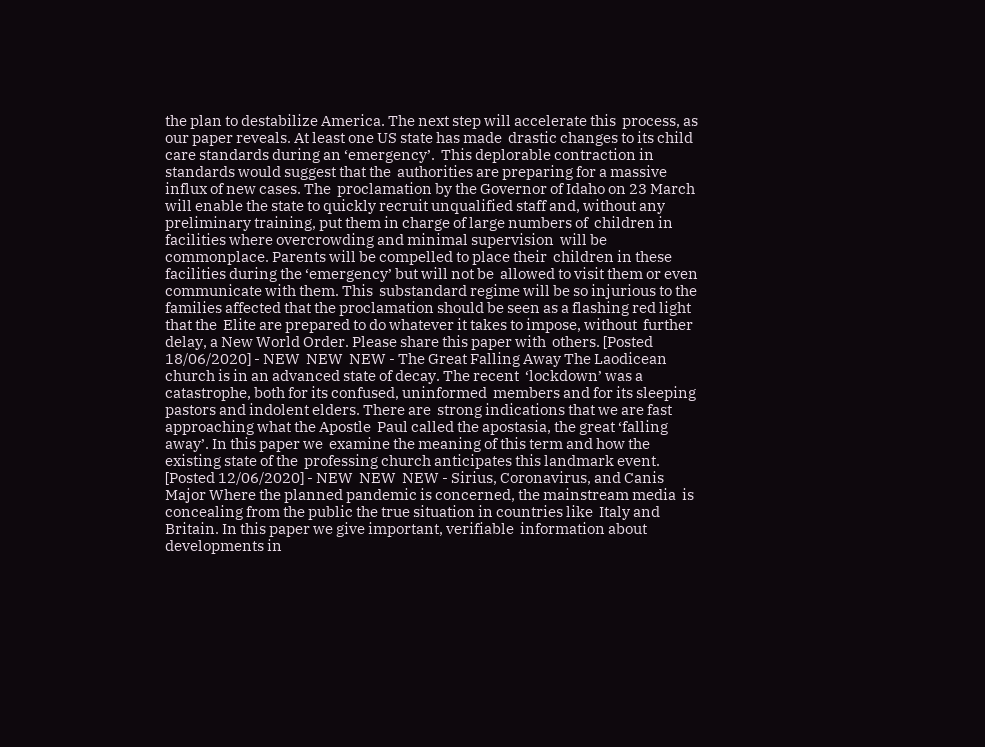the plan to destabilize America. The next step will accelerate this  process, as our paper reveals. At least one US state has made  drastic changes to its child care standards during an ‘emergency’.  This deplorable contraction in standards would suggest that the  authorities are preparing for a massive influx of new cases. The  proclamation by the Governor of Idaho on 23 March will enable the state to quickly recruit unqualified staff and, without any  preliminary training, put them in charge of large numbers of  children in facilities where overcrowding and minimal supervision  will be commonplace. Parents will be compelled to place their  children in these facilities during the ‘emergency’ but will not be  allowed to visit them or even communicate with them. This  substandard regime will be so injurious to the families affected that the proclamation should be seen as a flashing red light that the  Elite are prepared to do whatever it takes to impose, without  further delay, a New World Order. Please share this paper with  others. [Posted 18/06/2020] - NEW  NEW  NEW - The Great Falling Away The Laodicean church is in an advanced state of decay. The recent  ‘lockdown’ was a catastrophe, both for its confused, uninformed  members and for its sleeping pastors and indolent elders. There are  strong indications that we are fast approaching what the Apostle  Paul called the apostasia, the great ‘falling away’. In this paper we  examine the meaning of this term and how the existing state of the  professing church anticipates this landmark event. [Posted 12/06/2020] - NEW  NEW  NEW - Sirius, Coronavirus, and Canis Major Where the planned pandemic is concerned, the mainstream media  is concealing from the public the true situation in countries like  Italy and Britain. In this paper we give important, verifiable  information about developments in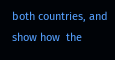both countries, and show how  the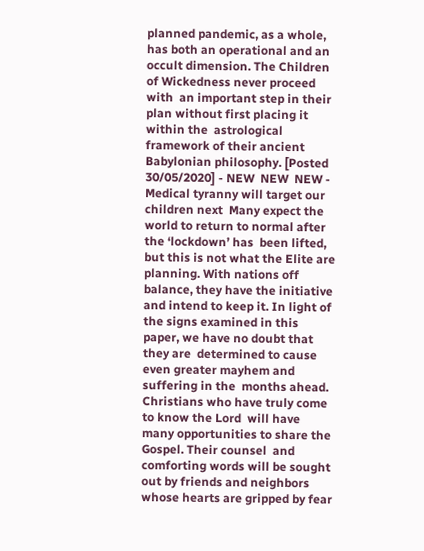planned pandemic, as a whole, has both an operational and an  occult dimension. The Children of Wickedness never proceed with  an important step in their plan without first placing it within the  astrological framework of their ancient Babylonian philosophy. [Posted 30/05/2020] - NEW  NEW  NEW - Medical tyranny will target our children next  Many expect the world to return to normal after the ‘lockdown’ has  been lifted, but this is not what the Elite are planning. With nations off balance, they have the initiative and intend to keep it. In light of  the signs examined in this paper, we have no doubt that they are  determined to cause even greater mayhem and suffering in the  months ahead. Christians who have truly come to know the Lord  will have many opportunities to share the Gospel. Their counsel  and comforting words will be sought out by friends and neighbors  whose hearts are gripped by fear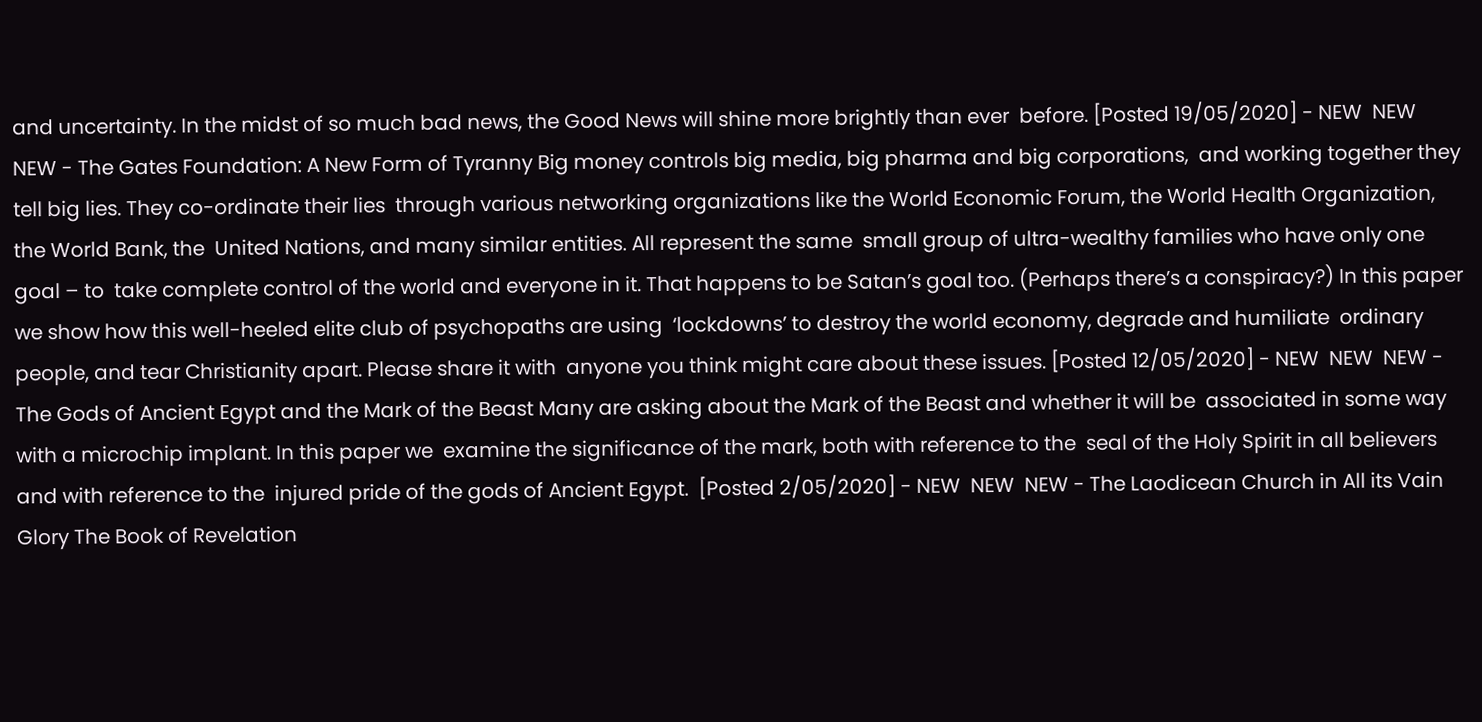and uncertainty. In the midst of so much bad news, the Good News will shine more brightly than ever  before. [Posted 19/05/2020] - NEW  NEW  NEW - The Gates Foundation: A New Form of Tyranny Big money controls big media, big pharma and big corporations,  and working together they tell big lies. They co-ordinate their lies  through various networking organizations like the World Economic Forum, the World Health Organization, the World Bank, the  United Nations, and many similar entities. All represent the same  small group of ultra-wealthy families who have only one goal – to  take complete control of the world and everyone in it. That happens to be Satan’s goal too. (Perhaps there’s a conspiracy?) In this paper  we show how this well-heeled elite club of psychopaths are using  ‘lockdowns’ to destroy the world economy, degrade and humiliate  ordinary people, and tear Christianity apart. Please share it with  anyone you think might care about these issues. [Posted 12/05/2020] - NEW  NEW  NEW - The Gods of Ancient Egypt and the Mark of the Beast Many are asking about the Mark of the Beast and whether it will be  associated in some way with a microchip implant. In this paper we  examine the significance of the mark, both with reference to the  seal of the Holy Spirit in all believers and with reference to the  injured pride of the gods of Ancient Egypt.  [Posted 2/05/2020] - NEW  NEW  NEW - The Laodicean Church in All its Vain Glory The Book of Revelation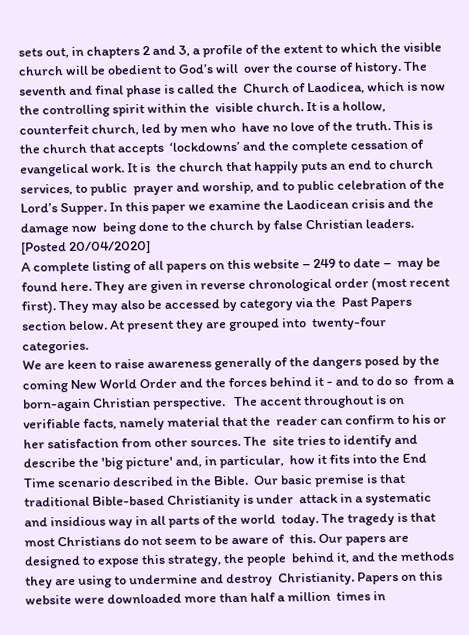sets out, in chapters 2 and 3, a profile of the extent to which the visible church will be obedient to God’s will  over the course of history. The seventh and final phase is called the  Church of Laodicea, which is now the controlling spirit within the  visible church. It is a hollow, counterfeit church, led by men who  have no love of the truth. This is the church that accepts  ‘lockdowns’ and the complete cessation of evangelical work. It is  the church that happily puts an end to church services, to public  prayer and worship, and to public celebration of the Lord’s Supper. In this paper we examine the Laodicean crisis and the damage now  being done to the church by false Christian leaders. [Posted 20/04/2020]
A complete listing of all papers on this website – 249 to date –  may be found here. They are given in reverse chronological order (most recent first). They may also be accessed by category via the  Past Papers section below. At present they are grouped into  twenty-four categories.
We are keen to raise awareness generally of the dangers posed by the  coming New World Order and the forces behind it - and to do so  from a born-again Christian perspective.   The accent throughout is on verifiable facts, namely material that the  reader can confirm to his or her satisfaction from other sources. The  site tries to identify and describe the 'big picture' and, in particular,  how it fits into the End Time scenario described in the Bible.  Our basic premise is that traditional Bible-based Christianity is under  attack in a systematic and insidious way in all parts of the world  today. The tragedy is that most Christians do not seem to be aware of  this. Our papers are designed to expose this strategy, the people  behind it, and the methods they are using to undermine and destroy  Christianity. Papers on this website were downloaded more than half a million  times in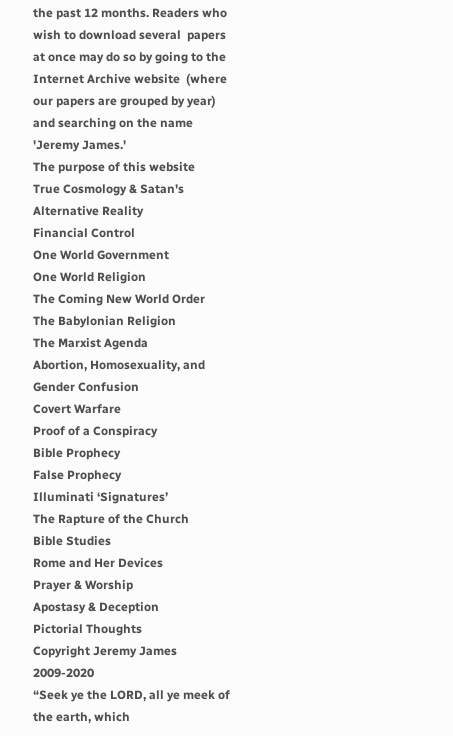the past 12 months. Readers who wish to download several  papers at once may do so by going to the Internet Archive website  (where our papers are grouped by year) and searching on the name  'Jeremy James.'
The purpose of this website
True Cosmology & Satan's Alternative Reality
Financial Control
One World Government
One World Religion
The Coming New World Order
The Babylonian Religion
The Marxist Agenda
Abortion, Homosexuality, and Gender Confusion
Covert Warfare
Proof of a Conspiracy
Bible Prophecy
False Prophecy
Illuminati ‘Signatures’
The Rapture of the Church
Bible Studies
Rome and Her Devices
Prayer & Worship
Apostasy & Deception
Pictorial Thoughts
Copyright Jeremy James 2009-2020
“Seek ye the LORD, all ye meek of the earth, which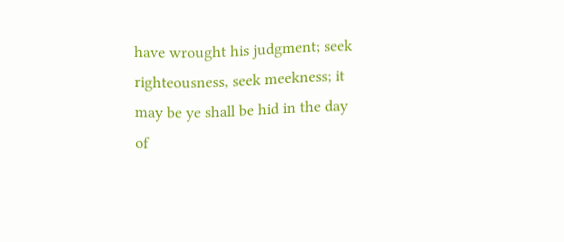have wrought his judgment; seek righteousness, seek meekness; it may be ye shall be hid in the day of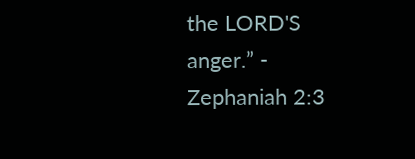the LORD'S anger.” - Zephaniah 2:3